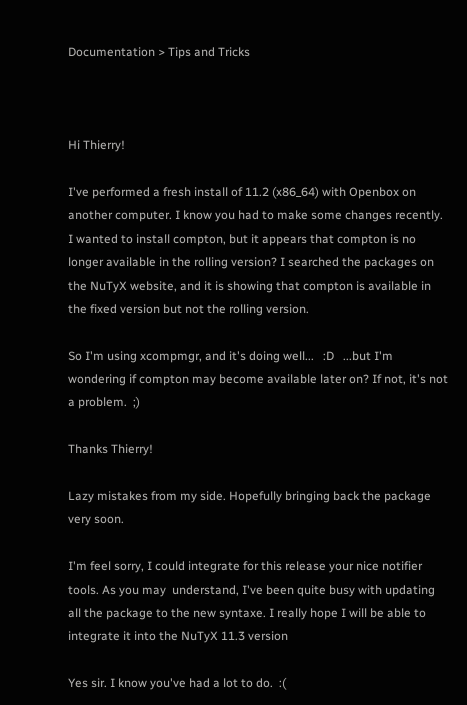Documentation > Tips and Tricks



Hi Thierry!

I've performed a fresh install of 11.2 (x86_64) with Openbox on another computer. I know you had to make some changes recently. I wanted to install compton, but it appears that compton is no longer available in the rolling version? I searched the packages on the NuTyX website, and it is showing that compton is available in the fixed version but not the rolling version.

So I'm using xcompmgr, and it's doing well...   :D   ...but I'm wondering if compton may become available later on? If not, it's not a problem.  ;)

Thanks Thierry!

Lazy mistakes from my side. Hopefully bringing back the package very soon.

I'm feel sorry, I could integrate for this release your nice notifier tools. As you may  understand, I've been quite busy with updating all the package to the new syntaxe. I really hope I will be able to integrate it into the NuTyX 11.3 version

Yes sir. I know you've had a lot to do.  :(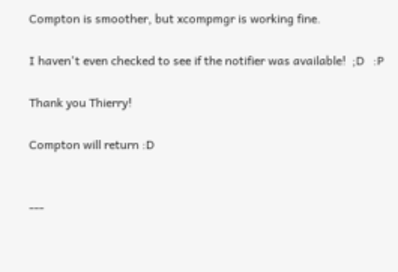Compton is smoother, but xcompmgr is working fine.

I haven't even checked to see if the notifier was available!  ;D   :P

Thank you Thierry!

Compton will return :D


---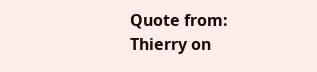Quote from: Thierry on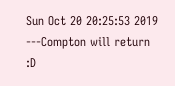Sun Oct 20 20:25:53 2019 ---Compton will return :D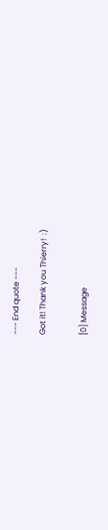--- End quote ---

Got it! Thank you Thierry!  :)


[0] Message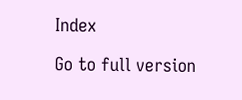Index

Go to full version